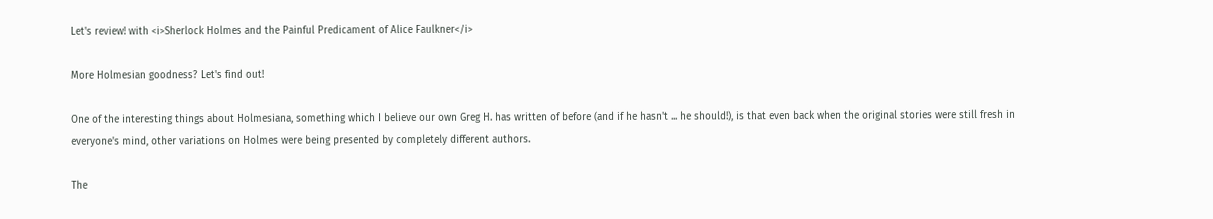Let's review! with <i>Sherlock Holmes and the Painful Predicament of Alice Faulkner</i>

More Holmesian goodness? Let's find out!

One of the interesting things about Holmesiana, something which I believe our own Greg H. has written of before (and if he hasn't ... he should!), is that even back when the original stories were still fresh in everyone's mind, other variations on Holmes were being presented by completely different authors.

The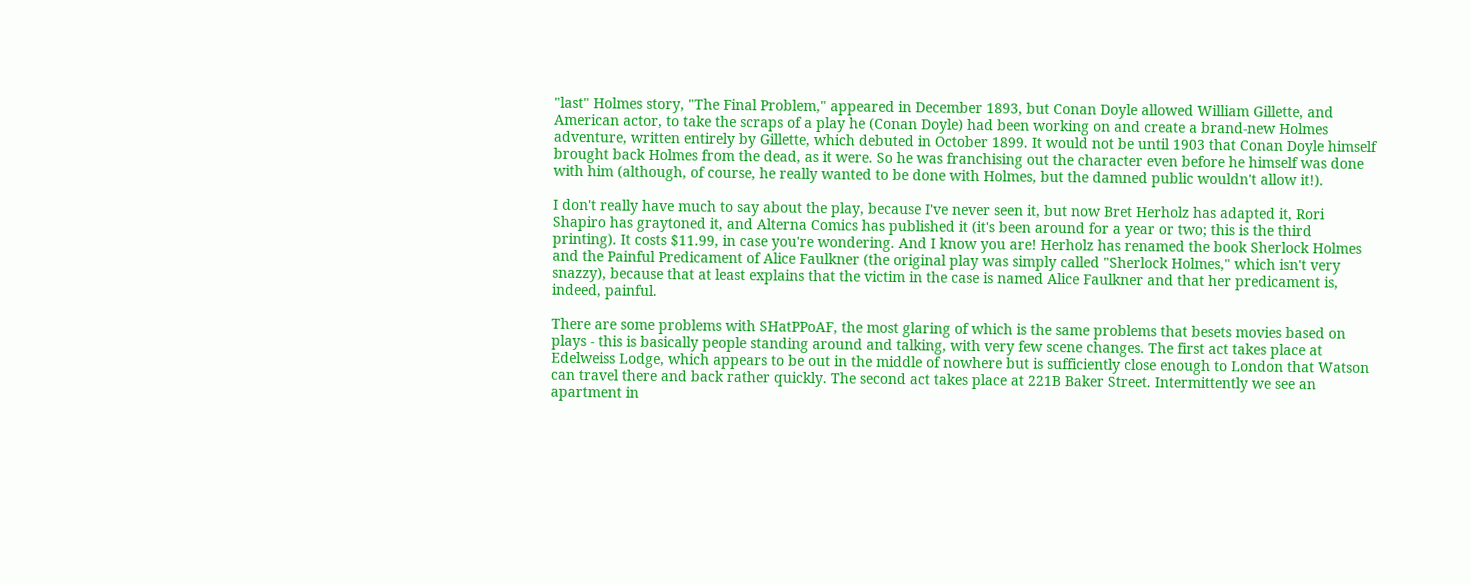"last" Holmes story, "The Final Problem," appeared in December 1893, but Conan Doyle allowed William Gillette, and American actor, to take the scraps of a play he (Conan Doyle) had been working on and create a brand-new Holmes adventure, written entirely by Gillette, which debuted in October 1899. It would not be until 1903 that Conan Doyle himself brought back Holmes from the dead, as it were. So he was franchising out the character even before he himself was done with him (although, of course, he really wanted to be done with Holmes, but the damned public wouldn't allow it!).

I don't really have much to say about the play, because I've never seen it, but now Bret Herholz has adapted it, Rori Shapiro has graytoned it, and Alterna Comics has published it (it's been around for a year or two; this is the third printing). It costs $11.99, in case you're wondering. And I know you are! Herholz has renamed the book Sherlock Holmes and the Painful Predicament of Alice Faulkner (the original play was simply called "Sherlock Holmes," which isn't very snazzy), because that at least explains that the victim in the case is named Alice Faulkner and that her predicament is, indeed, painful.

There are some problems with SHatPPoAF, the most glaring of which is the same problems that besets movies based on plays - this is basically people standing around and talking, with very few scene changes. The first act takes place at Edelweiss Lodge, which appears to be out in the middle of nowhere but is sufficiently close enough to London that Watson can travel there and back rather quickly. The second act takes place at 221B Baker Street. Intermittently we see an apartment in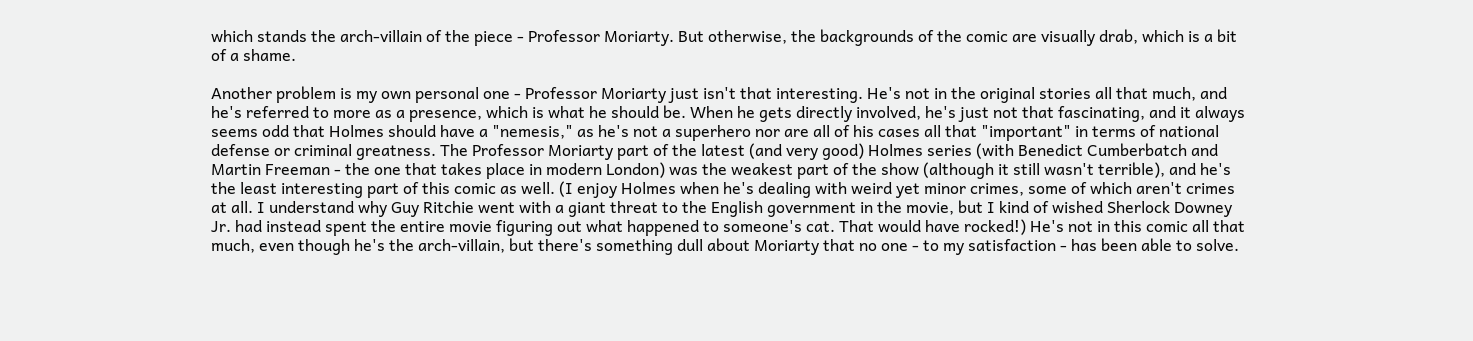which stands the arch-villain of the piece - Professor Moriarty. But otherwise, the backgrounds of the comic are visually drab, which is a bit of a shame.

Another problem is my own personal one - Professor Moriarty just isn't that interesting. He's not in the original stories all that much, and he's referred to more as a presence, which is what he should be. When he gets directly involved, he's just not that fascinating, and it always seems odd that Holmes should have a "nemesis," as he's not a superhero nor are all of his cases all that "important" in terms of national defense or criminal greatness. The Professor Moriarty part of the latest (and very good) Holmes series (with Benedict Cumberbatch and Martin Freeman - the one that takes place in modern London) was the weakest part of the show (although it still wasn't terrible), and he's the least interesting part of this comic as well. (I enjoy Holmes when he's dealing with weird yet minor crimes, some of which aren't crimes at all. I understand why Guy Ritchie went with a giant threat to the English government in the movie, but I kind of wished Sherlock Downey Jr. had instead spent the entire movie figuring out what happened to someone's cat. That would have rocked!) He's not in this comic all that much, even though he's the arch-villain, but there's something dull about Moriarty that no one - to my satisfaction - has been able to solve.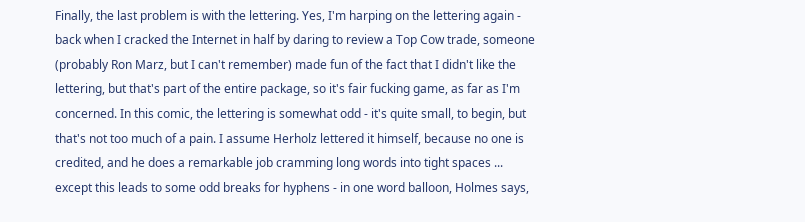Finally, the last problem is with the lettering. Yes, I'm harping on the lettering again - back when I cracked the Internet in half by daring to review a Top Cow trade, someone (probably Ron Marz, but I can't remember) made fun of the fact that I didn't like the lettering, but that's part of the entire package, so it's fair fucking game, as far as I'm concerned. In this comic, the lettering is somewhat odd - it's quite small, to begin, but that's not too much of a pain. I assume Herholz lettered it himself, because no one is credited, and he does a remarkable job cramming long words into tight spaces ... except this leads to some odd breaks for hyphens - in one word balloon, Holmes says,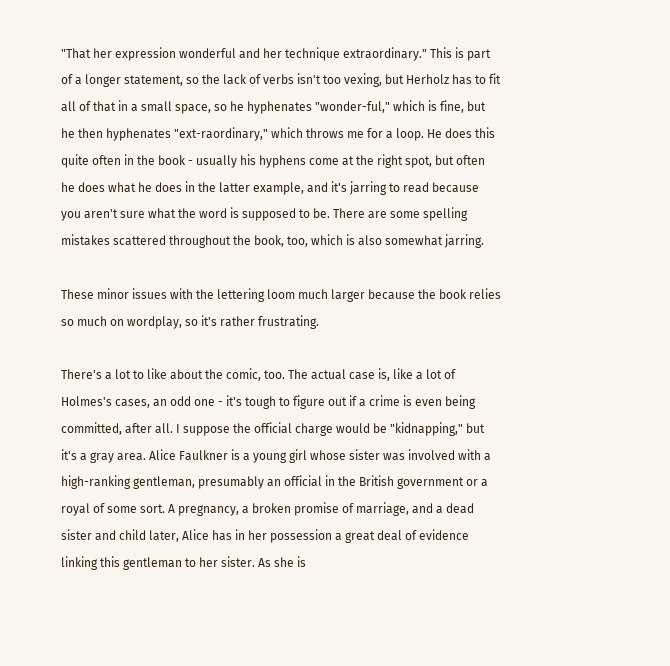"That her expression wonderful and her technique extraordinary." This is part of a longer statement, so the lack of verbs isn't too vexing, but Herholz has to fit all of that in a small space, so he hyphenates "wonder-ful," which is fine, but he then hyphenates "ext-raordinary," which throws me for a loop. He does this quite often in the book - usually his hyphens come at the right spot, but often he does what he does in the latter example, and it's jarring to read because you aren't sure what the word is supposed to be. There are some spelling mistakes scattered throughout the book, too, which is also somewhat jarring.

These minor issues with the lettering loom much larger because the book relies so much on wordplay, so it's rather frustrating.

There's a lot to like about the comic, too. The actual case is, like a lot of Holmes's cases, an odd one - it's tough to figure out if a crime is even being committed, after all. I suppose the official charge would be "kidnapping," but it's a gray area. Alice Faulkner is a young girl whose sister was involved with a high-ranking gentleman, presumably an official in the British government or a royal of some sort. A pregnancy, a broken promise of marriage, and a dead sister and child later, Alice has in her possession a great deal of evidence linking this gentleman to her sister. As she is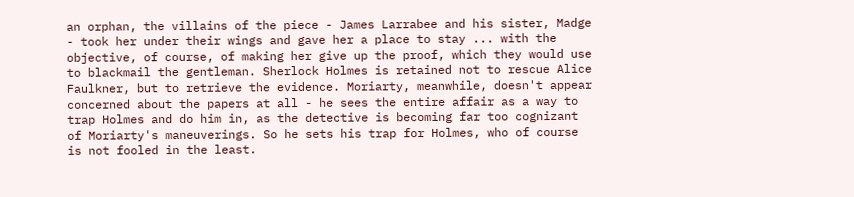an orphan, the villains of the piece - James Larrabee and his sister, Madge - took her under their wings and gave her a place to stay ... with the objective, of course, of making her give up the proof, which they would use to blackmail the gentleman. Sherlock Holmes is retained not to rescue Alice Faulkner, but to retrieve the evidence. Moriarty, meanwhile, doesn't appear concerned about the papers at all - he sees the entire affair as a way to trap Holmes and do him in, as the detective is becoming far too cognizant of Moriarty's maneuverings. So he sets his trap for Holmes, who of course is not fooled in the least.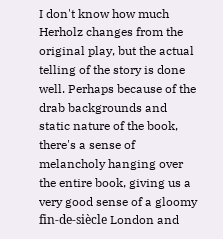I don't know how much Herholz changes from the original play, but the actual telling of the story is done well. Perhaps because of the drab backgrounds and static nature of the book, there's a sense of melancholy hanging over the entire book, giving us a very good sense of a gloomy fin-de-siècle London and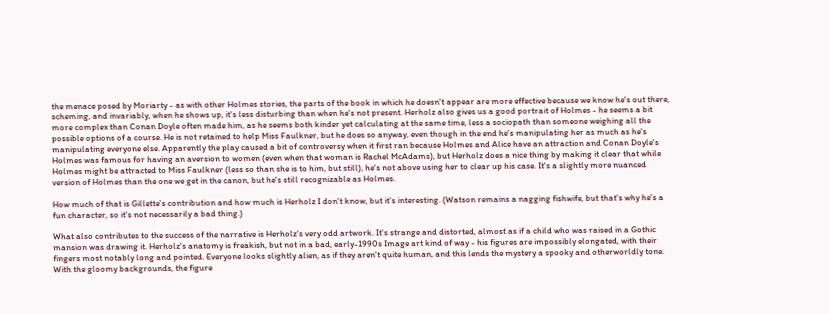the menace posed by Moriarty - as with other Holmes stories, the parts of the book in which he doesn't appear are more effective because we know he's out there, scheming, and invariably, when he shows up, it's less disturbing than when he's not present. Herholz also gives us a good portrait of Holmes - he seems a bit more complex than Conan Doyle often made him, as he seems both kinder yet calculating at the same time, less a sociopath than someone weighing all the possible options of a course. He is not retained to help Miss Faulkner, but he does so anyway, even though in the end he's manipulating her as much as he's manipulating everyone else. Apparently the play caused a bit of controversy when it first ran because Holmes and Alice have an attraction and Conan Doyle's Holmes was famous for having an aversion to women (even when that woman is Rachel McAdams), but Herholz does a nice thing by making it clear that while Holmes might be attracted to Miss Faulkner (less so than she is to him, but still), he's not above using her to clear up his case. It's a slightly more nuanced version of Holmes than the one we get in the canon, but he's still recognizable as Holmes.

How much of that is Gillette's contribution and how much is Herholz I don't know, but it's interesting. (Watson remains a nagging fishwife, but that's why he's a fun character, so it's not necessarily a bad thing.)

What also contributes to the success of the narrative is Herholz's very odd artwork. It's strange and distorted, almost as if a child who was raised in a Gothic mansion was drawing it. Herholz's anatomy is freakish, but not in a bad, early-1990s Image art kind of way - his figures are impossibly elongated, with their fingers most notably long and pointed. Everyone looks slightly alien, as if they aren't quite human, and this lends the mystery a spooky and otherworldly tone. With the gloomy backgrounds, the figure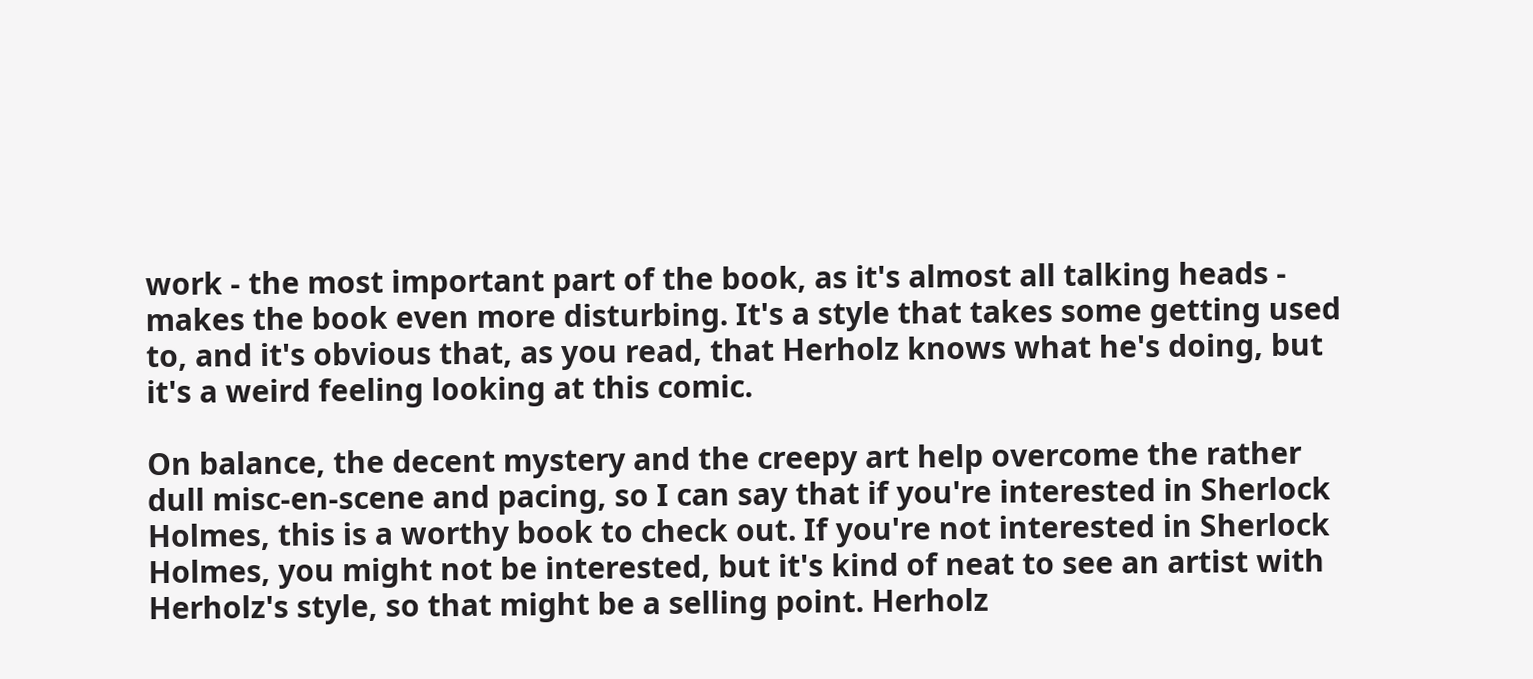work - the most important part of the book, as it's almost all talking heads - makes the book even more disturbing. It's a style that takes some getting used to, and it's obvious that, as you read, that Herholz knows what he's doing, but it's a weird feeling looking at this comic.

On balance, the decent mystery and the creepy art help overcome the rather dull misc-en-scene and pacing, so I can say that if you're interested in Sherlock Holmes, this is a worthy book to check out. If you're not interested in Sherlock Holmes, you might not be interested, but it's kind of neat to see an artist with Herholz's style, so that might be a selling point. Herholz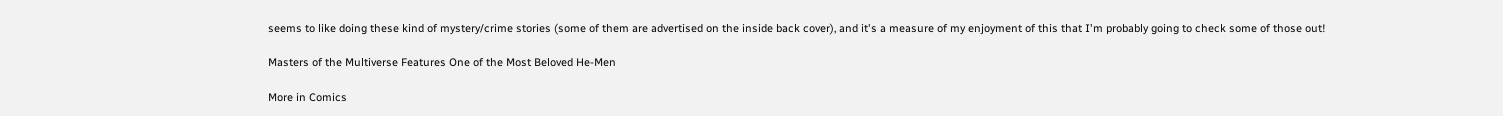seems to like doing these kind of mystery/crime stories (some of them are advertised on the inside back cover), and it's a measure of my enjoyment of this that I'm probably going to check some of those out!

Masters of the Multiverse Features One of the Most Beloved He-Men

More in Comics